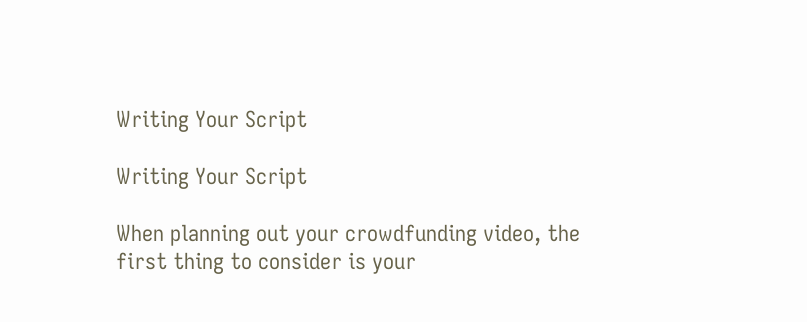Writing Your Script

Writing Your Script

When planning out your crowdfunding video, the first thing to consider is your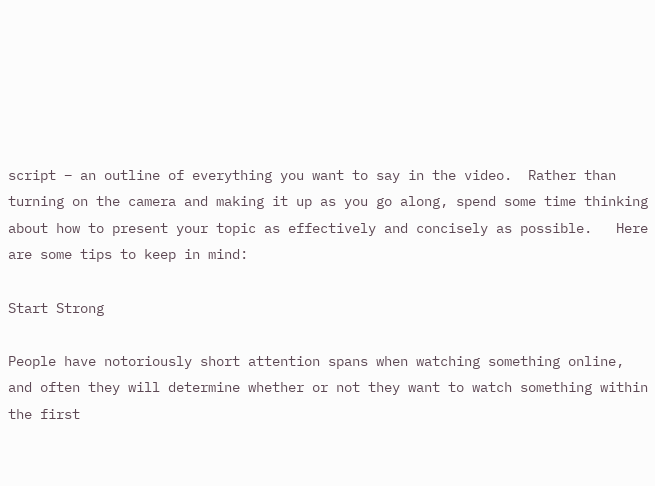script – an outline of everything you want to say in the video.  Rather than turning on the camera and making it up as you go along, spend some time thinking about how to present your topic as effectively and concisely as possible.   Here are some tips to keep in mind:

Start Strong

People have notoriously short attention spans when watching something online, and often they will determine whether or not they want to watch something within the first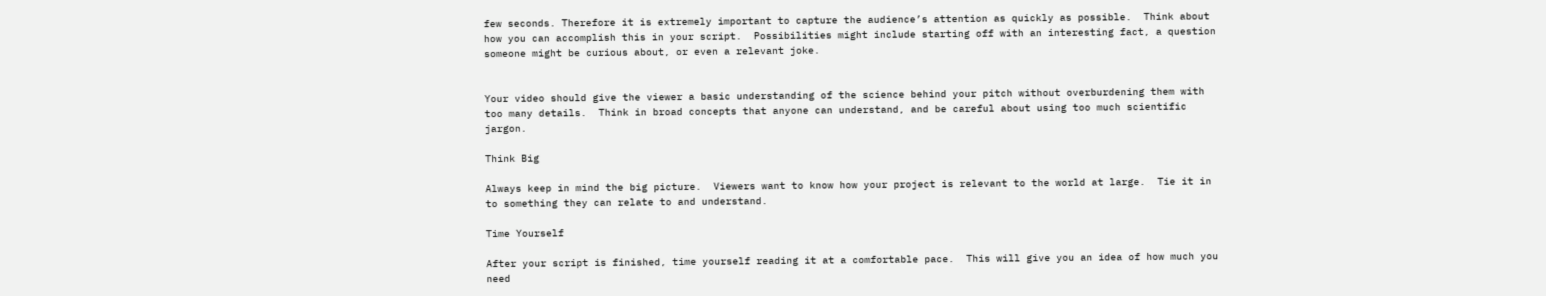few seconds. Therefore it is extremely important to capture the audience’s attention as quickly as possible.  Think about how you can accomplish this in your script.  Possibilities might include starting off with an interesting fact, a question someone might be curious about, or even a relevant joke.


Your video should give the viewer a basic understanding of the science behind your pitch without overburdening them with too many details.  Think in broad concepts that anyone can understand, and be careful about using too much scientific jargon.

Think Big

Always keep in mind the big picture.  Viewers want to know how your project is relevant to the world at large.  Tie it in to something they can relate to and understand.

Time Yourself

After your script is finished, time yourself reading it at a comfortable pace.  This will give you an idea of how much you need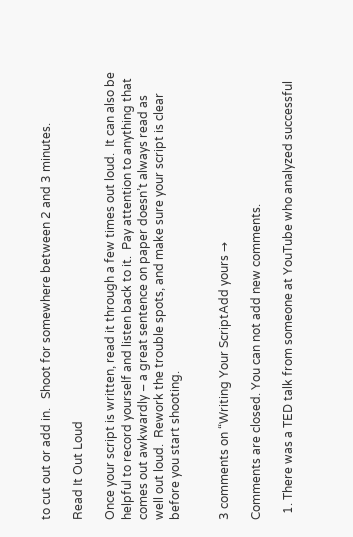to cut out or add in.   Shoot for somewhere between 2 and 3 minutes.

Read It Out Loud

Once your script is written, read it through a few times out loud.  It can also be helpful to record yourself and listen back to it.  Pay attention to anything that comes out awkwardly – a great sentence on paper doesn’t always read as well out loud.  Rework the trouble spots, and make sure your script is clear before you start shooting.


3 comments on “Writing Your ScriptAdd yours →

Comments are closed. You can not add new comments.

  1. There was a TED talk from someone at YouTube who analyzed successful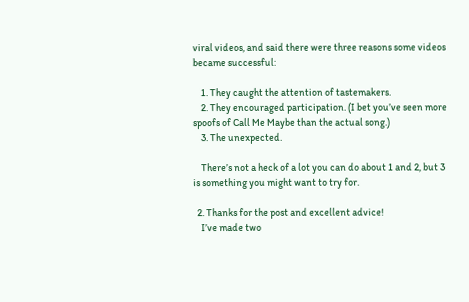viral videos, and said there were three reasons some videos became successful:

    1. They caught the attention of tastemakers.
    2. They encouraged participation. (I bet you’ve seen more spoofs of Call Me Maybe than the actual song.)
    3. The unexpected.

    There’s not a heck of a lot you can do about 1 and 2, but 3 is something you might want to try for.

  2. Thanks for the post and excellent advice!
    I’ve made two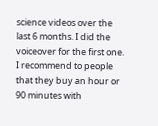science videos over the last 6 months. I did the voiceover for the first one. I recommend to people that they buy an hour or 90 minutes with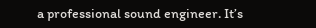a professional sound engineer. It’s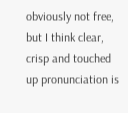obviously not free, but I think clear, crisp and touched up pronunciation is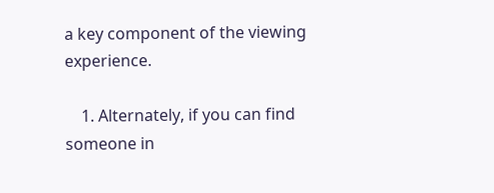a key component of the viewing experience.

    1. Alternately, if you can find someone in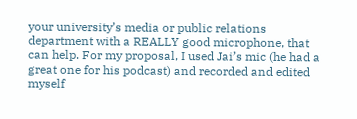your university’s media or public relations department with a REALLY good microphone, that can help. For my proposal, I used Jai’s mic (he had a great one for his podcast) and recorded and edited myself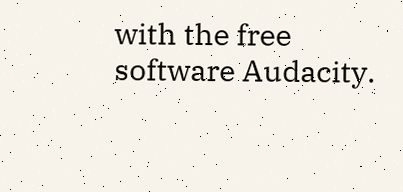with the free software Audacity.